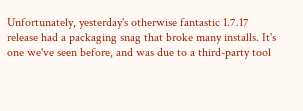Unfortunately, yesterday's otherwise fantastic 1.7.17 release had a packaging snag that broke many installs. It's one we've seen before, and was due to a third-party tool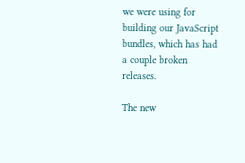we were using for building our JavaScript bundles, which has had a couple broken releases.

The new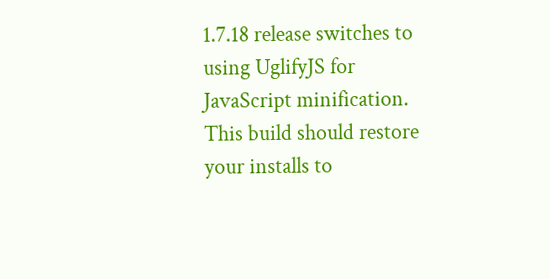1.7.18 release switches to using UglifyJS for JavaScript minification. This build should restore your installs to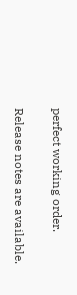perfect working order.

Release notes are available.